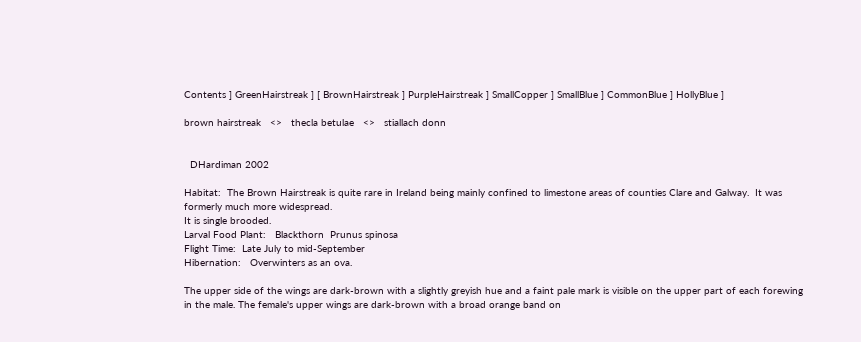Contents ] GreenHairstreak ] [ BrownHairstreak ] PurpleHairstreak ] SmallCopper ] SmallBlue ] CommonBlue ] HollyBlue ]

brown hairstreak   <>   thecla betulae   <>   stiallach donn


  DHardiman 2002

Habitat:  The Brown Hairstreak is quite rare in Ireland being mainly confined to limestone areas of counties Clare and Galway.  It was formerly much more widespread.
It is single brooded.
Larval Food Plant:   Blackthorn  Prunus spinosa
Flight Time:  Late July to mid-September
Hibernation:   Overwinters as an ova.

The upper side of the wings are dark-brown with a slightly greyish hue and a faint pale mark is visible on the upper part of each forewing  in the male. The female's upper wings are dark-brown with a broad orange band on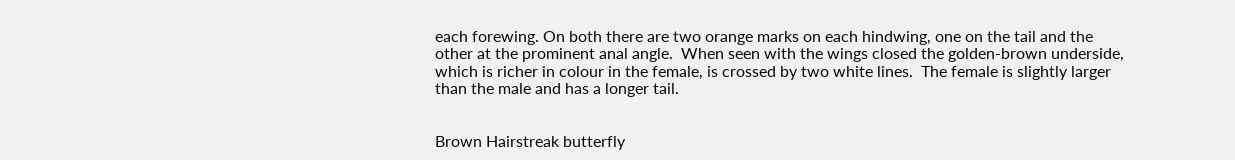each forewing. On both there are two orange marks on each hindwing, one on the tail and the other at the prominent anal angle.  When seen with the wings closed the golden-brown underside, which is richer in colour in the female, is crossed by two white lines.  The female is slightly larger than the male and has a longer tail.


Brown Hairstreak butterfly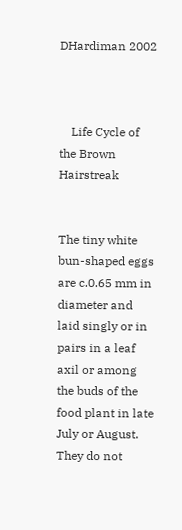DHardiman 2002



    Life Cycle of  the Brown Hairstreak


The tiny white bun-shaped eggs are c.0.65 mm in diameter and laid singly or in pairs in a leaf axil or among
the buds of the food plant in late July or August. They do not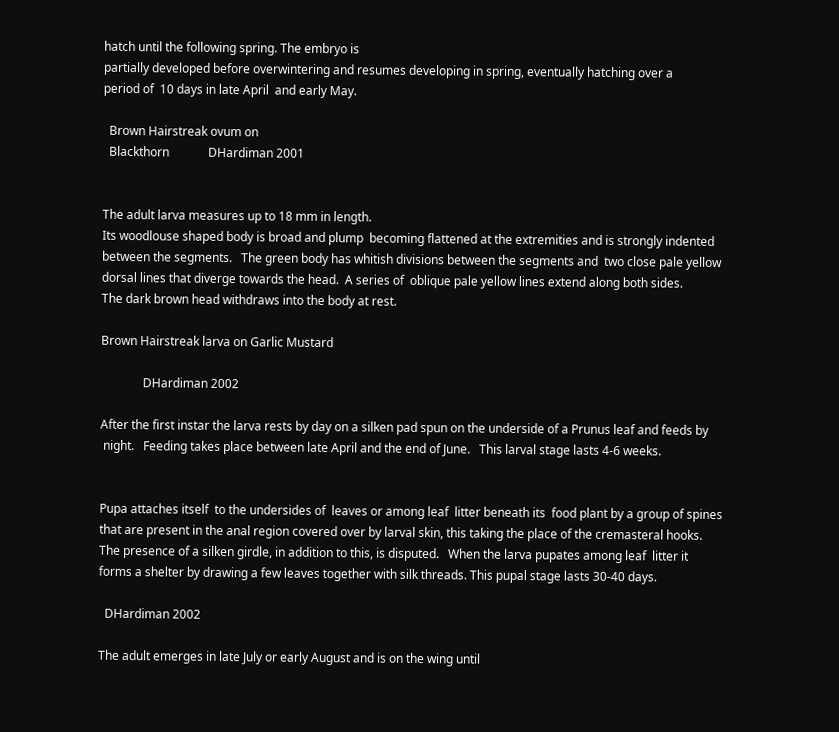hatch until the following spring. The embryo is
partially developed before overwintering and resumes developing in spring, eventually hatching over a
period of  10 days in late April  and early May.

  Brown Hairstreak ovum on
  Blackthorn             DHardiman 2001


The adult larva measures up to 18 mm in length.
Its woodlouse shaped body is broad and plump  becoming flattened at the extremities and is strongly indented
between the segments.   The green body has whitish divisions between the segments and  two close pale yellow
dorsal lines that diverge towards the head.  A series of  oblique pale yellow lines extend along both sides.
The dark brown head withdraws into the body at rest.

Brown Hairstreak larva on Garlic Mustard

              DHardiman 2002

After the first instar the larva rests by day on a silken pad spun on the underside of a Prunus leaf and feeds by
 night.   Feeding takes place between late April and the end of June.   This larval stage lasts 4-6 weeks.


Pupa attaches itself  to the undersides of  leaves or among leaf  litter beneath its  food plant by a group of spines
that are present in the anal region covered over by larval skin, this taking the place of the cremasteral hooks.
The presence of a silken girdle, in addition to this, is disputed.   When the larva pupates among leaf  litter it
forms a shelter by drawing a few leaves together with silk threads. This pupal stage lasts 30-40 days.

  DHardiman 2002

The adult emerges in late July or early August and is on the wing until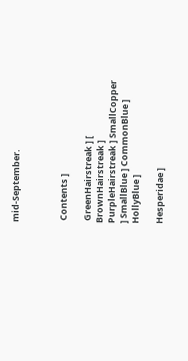mid-September.



 Contents ]

 GreenHairstreak ] [ BrownHairstreak ] PurpleHairstreak ] SmallCopper ] SmallBlue ] CommonBlue ] HollyBlue ]

Hesperidae ]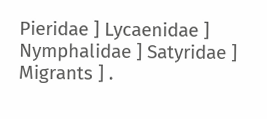Pieridae ] Lycaenidae ] Nymphalidae ] Satyridae ] Migrants ] .